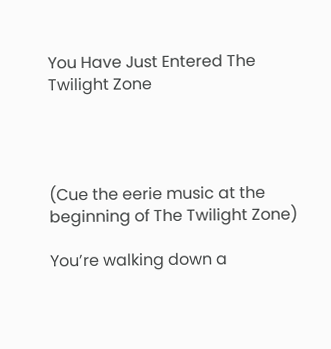You Have Just Entered The Twilight Zone




(Cue the eerie music at the beginning of The Twilight Zone)

You’re walking down a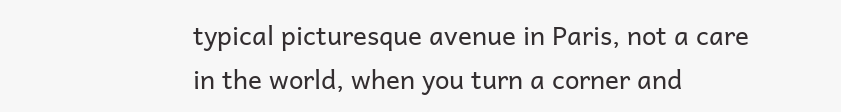typical picturesque avenue in Paris, not a care in the world, when you turn a corner and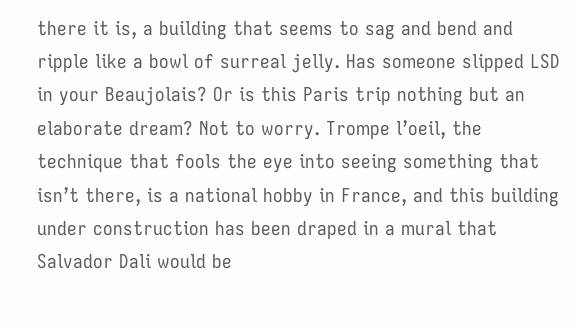there it is, a building that seems to sag and bend and ripple like a bowl of surreal jelly. Has someone slipped LSD in your Beaujolais? Or is this Paris trip nothing but an elaborate dream? Not to worry. Trompe l’oeil, the technique that fools the eye into seeing something that isn’t there, is a national hobby in France, and this building under construction has been draped in a mural that Salvador Dali would be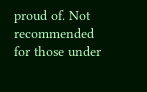proud of. Not recommended for those under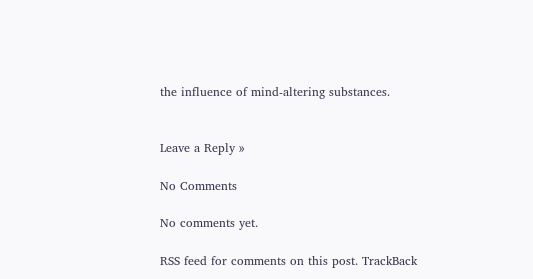the influence of mind-altering substances.


Leave a Reply »

No Comments

No comments yet.

RSS feed for comments on this post. TrackBack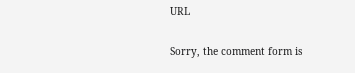URL

Sorry, the comment form is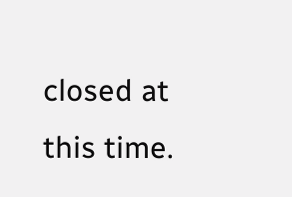closed at this time.